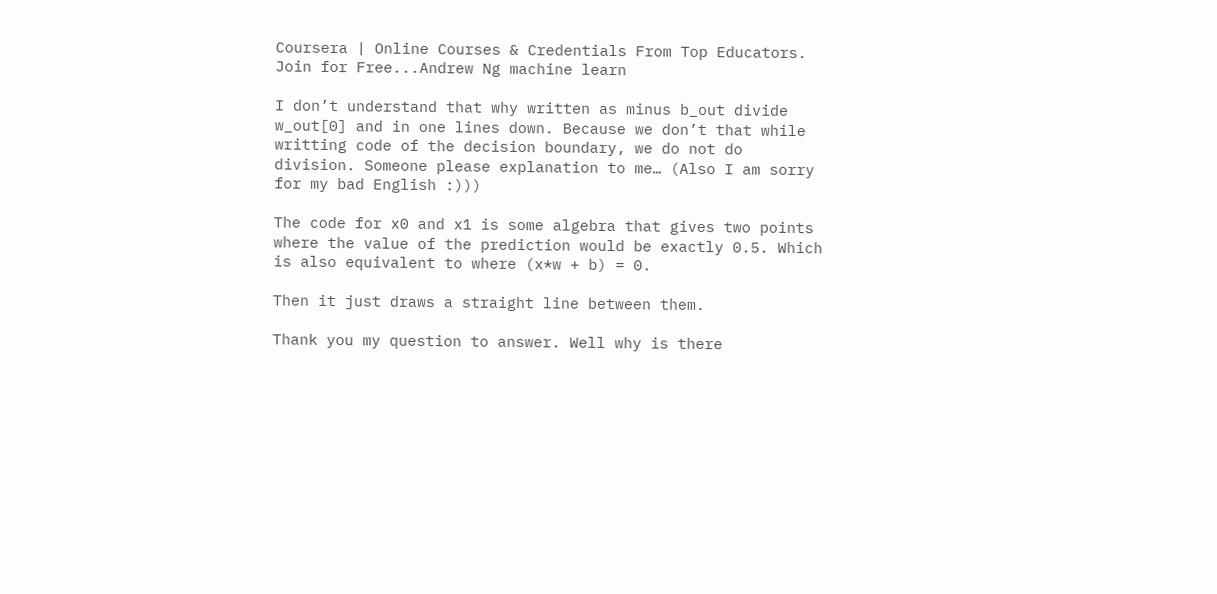Coursera | Online Courses & Credentials From Top Educators. Join for Free...Andrew Ng machine learn

I don’t understand that why written as minus b_out divide w_out[0] and in one lines down. Because we don’t that while writting code of the decision boundary, we do not do division. Someone please explanation to me… (Also I am sorry for my bad English :)))

The code for x0 and x1 is some algebra that gives two points where the value of the prediction would be exactly 0.5. Which is also equivalent to where (x*w + b) = 0.

Then it just draws a straight line between them.

Thank you my question to answer. Well why is there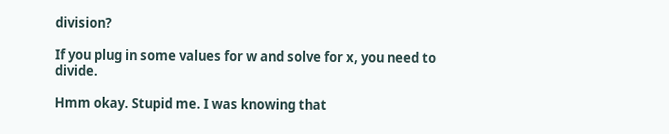division?

If you plug in some values for w and solve for x, you need to divide.

Hmm okay. Stupid me. I was knowing that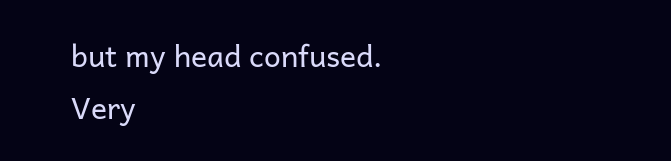but my head confused. Very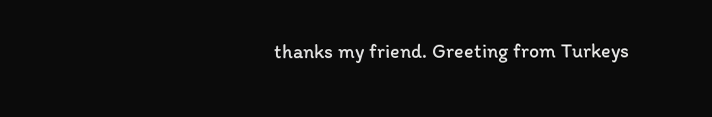thanks my friend. Greeting from Turkeys